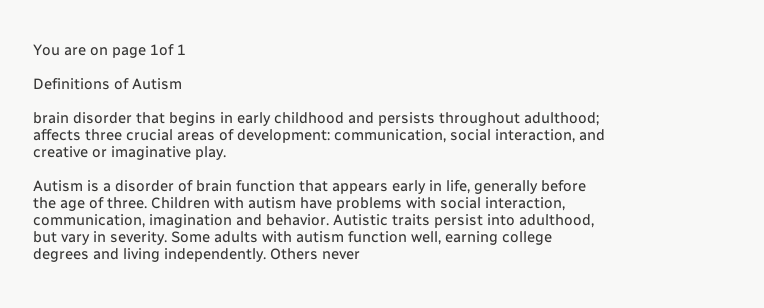You are on page 1of 1

Definitions of Autism

brain disorder that begins in early childhood and persists throughout adulthood;
affects three crucial areas of development: communication, social interaction, and
creative or imaginative play.

Autism is a disorder of brain function that appears early in life, generally before
the age of three. Children with autism have problems with social interaction,
communication, imagination and behavior. Autistic traits persist into adulthood,
but vary in severity. Some adults with autism function well, earning college
degrees and living independently. Others never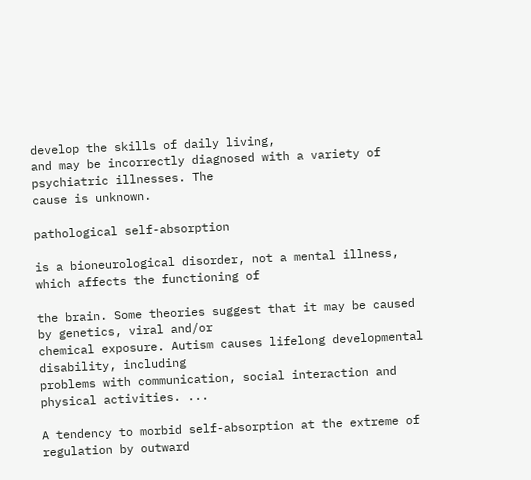develop the skills of daily living,
and may be incorrectly diagnosed with a variety of psychiatric illnesses. The
cause is unknown.

pathological self-absorption

is a bioneurological disorder, not a mental illness, which affects the functioning of

the brain. Some theories suggest that it may be caused by genetics, viral and/or
chemical exposure. Autism causes lifelong developmental disability, including
problems with communication, social interaction and physical activities. ...

A tendency to morbid self-absorption at the extreme of regulation by outward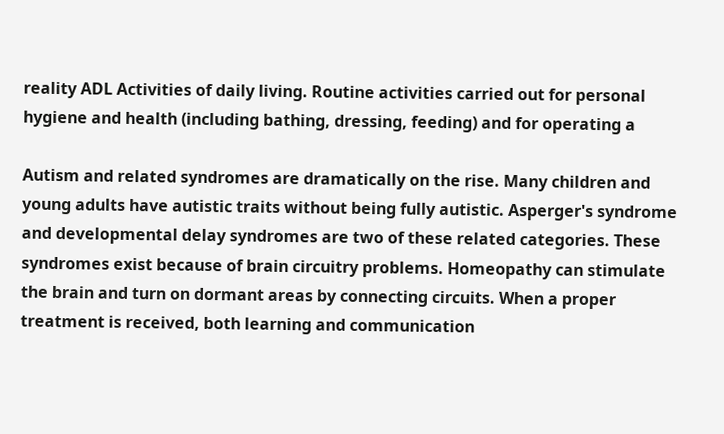reality ADL Activities of daily living. Routine activities carried out for personal
hygiene and health (including bathing, dressing, feeding) and for operating a

Autism and related syndromes are dramatically on the rise. Many children and
young adults have autistic traits without being fully autistic. Asperger's syndrome
and developmental delay syndromes are two of these related categories. These
syndromes exist because of brain circuitry problems. Homeopathy can stimulate
the brain and turn on dormant areas by connecting circuits. When a proper
treatment is received, both learning and communication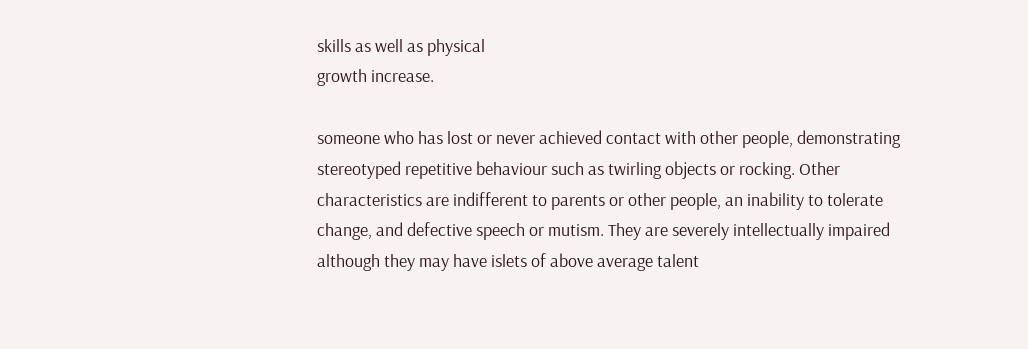skills as well as physical
growth increase.

someone who has lost or never achieved contact with other people, demonstrating
stereotyped repetitive behaviour such as twirling objects or rocking. Other
characteristics are indifferent to parents or other people, an inability to tolerate
change, and defective speech or mutism. They are severely intellectually impaired
although they may have islets of above average talent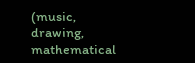(music, drawing,
mathematical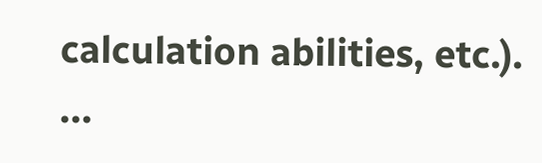calculation abilities, etc.). ...